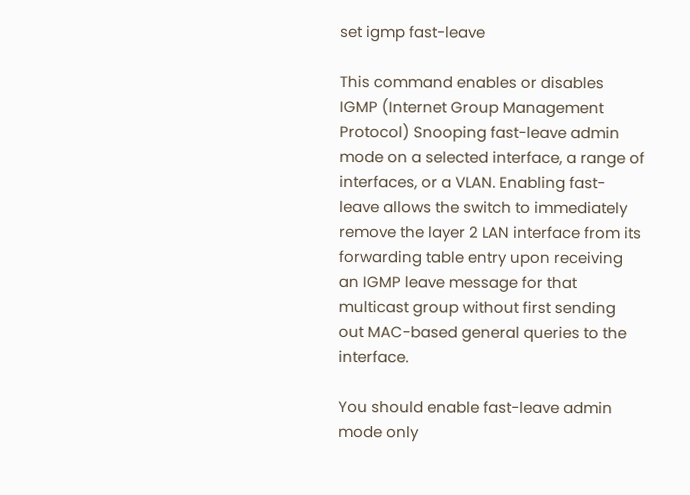set igmp fast-leave

This command enables or disables IGMP (Internet Group Management Protocol) Snooping fast-leave admin mode on a selected interface, a range of interfaces, or a VLAN. Enabling fast-leave allows the switch to immediately remove the layer 2 LAN interface from its forwarding table entry upon receiving an IGMP leave message for that multicast group without first sending out MAC-based general queries to the interface.

You should enable fast-leave admin mode only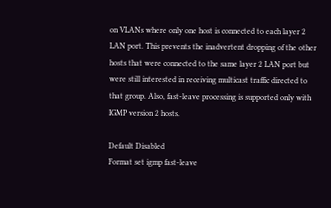on VLANs where only one host is connected to each layer 2 LAN port. This prevents the inadvertent dropping of the other hosts that were connected to the same layer 2 LAN port but were still interested in receiving multicast traffic directed to that group. Also, fast-leave processing is supported only with IGMP version 2 hosts.

Default Disabled
Format set igmp fast-leave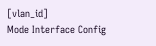[vlan_id]
Mode Interface Config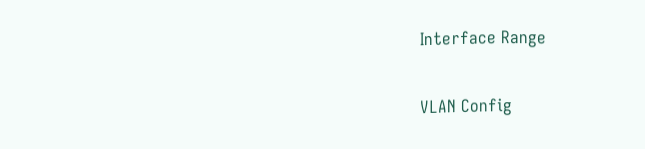Interface Range

VLAN Config